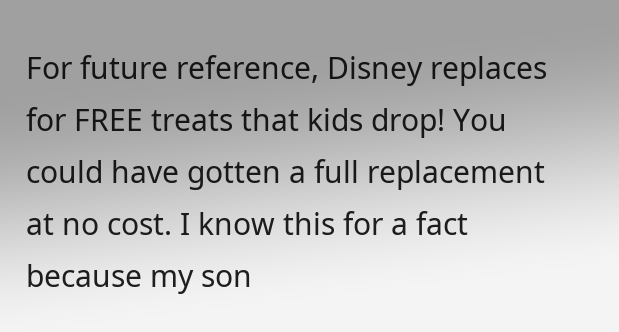For future reference, Disney replaces for FREE treats that kids drop! You could have gotten a full replacement at no cost. I know this for a fact because my son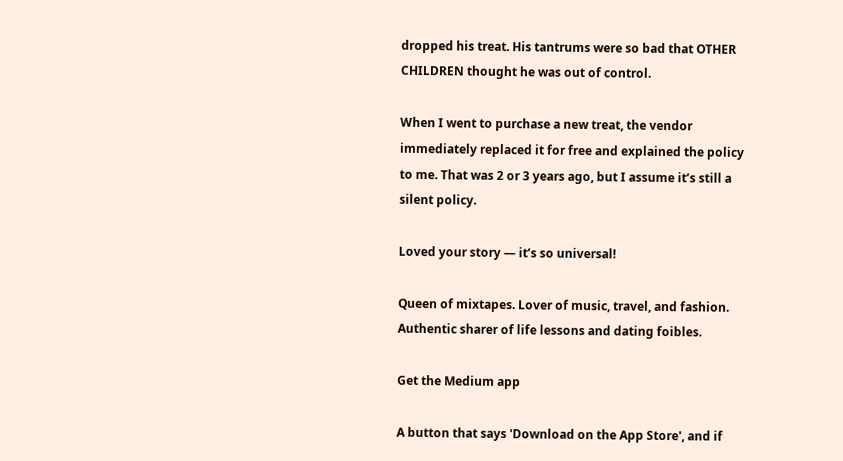dropped his treat. His tantrums were so bad that OTHER CHILDREN thought he was out of control.

When I went to purchase a new treat, the vendor immediately replaced it for free and explained the policy to me. That was 2 or 3 years ago, but I assume it’s still a silent policy.

Loved your story — it’s so universal!

Queen of mixtapes. Lover of music, travel, and fashion. Authentic sharer of life lessons and dating foibles.

Get the Medium app

A button that says 'Download on the App Store', and if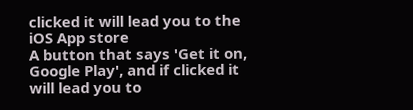clicked it will lead you to the iOS App store
A button that says 'Get it on, Google Play', and if clicked it will lead you to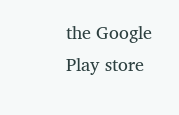the Google Play store